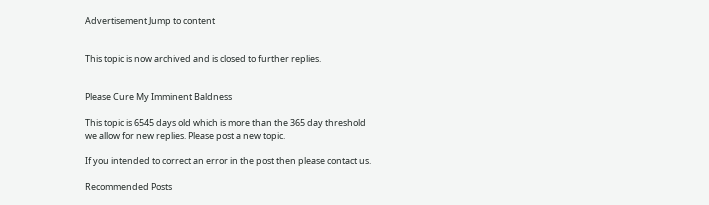Advertisement Jump to content


This topic is now archived and is closed to further replies.


Please Cure My Imminent Baldness

This topic is 6545 days old which is more than the 365 day threshold we allow for new replies. Please post a new topic.

If you intended to correct an error in the post then please contact us.

Recommended Posts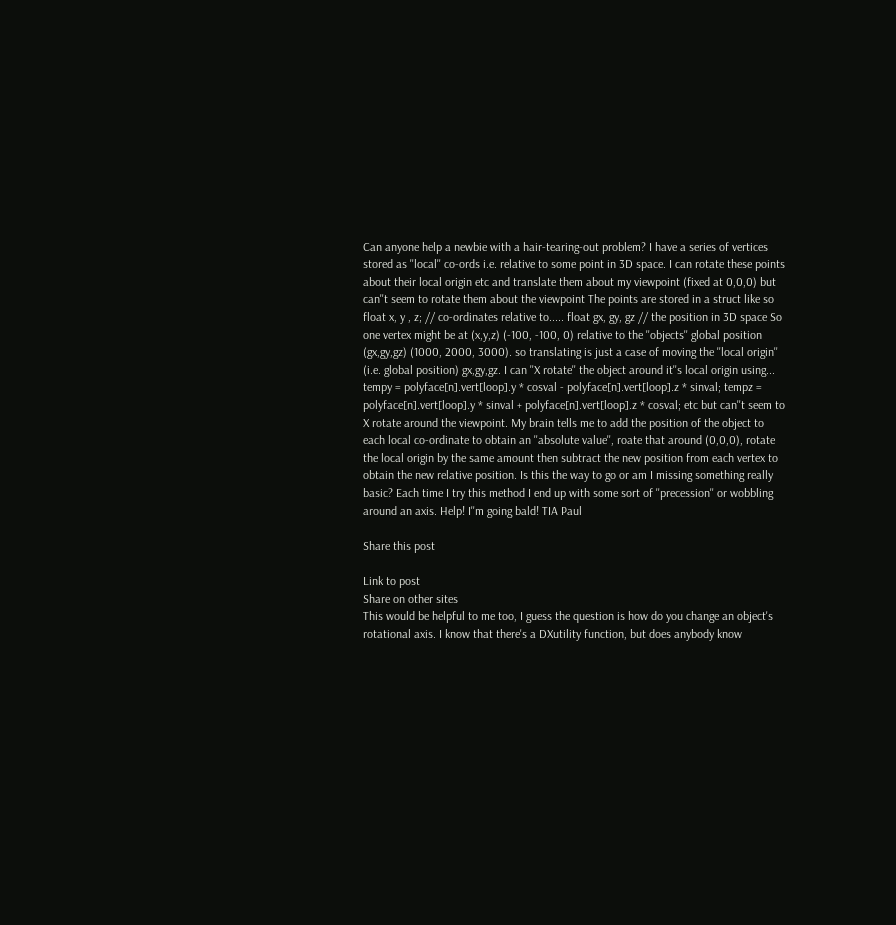Can anyone help a newbie with a hair-tearing-out problem? I have a series of vertices stored as ''local'' co-ords i.e. relative to some point in 3D space. I can rotate these points about their local origin etc and translate them about my viewpoint (fixed at 0,0,0) but can''t seem to rotate them about the viewpoint The points are stored in a struct like so float x, y , z; // co-ordinates relative to..... float gx, gy, gz // the position in 3D space So one vertex might be at (x,y,z) (-100, -100, 0) relative to the ''objects'' global position (gx,gy,gz) (1000, 2000, 3000). so translating is just a case of moving the ''local origin'' (i.e. global position) gx,gy,gz. I can ''X rotate'' the object around it''s local origin using... tempy = polyface[n].vert[loop].y * cosval - polyface[n].vert[loop].z * sinval; tempz = polyface[n].vert[loop].y * sinval + polyface[n].vert[loop].z * cosval; etc but can''t seem to X rotate around the viewpoint. My brain tells me to add the position of the object to each local co-ordinate to obtain an ''absolute value'', roate that around (0,0,0), rotate the local origin by the same amount then subtract the new position from each vertex to obtain the new relative position. Is this the way to go or am I missing something really basic? Each time I try this method I end up with some sort of ''precession'' or wobbling around an axis. Help! I''m going bald! TIA Paul

Share this post

Link to post
Share on other sites
This would be helpful to me too, I guess the question is how do you change an object's rotational axis. I know that there's a DXutility function, but does anybody know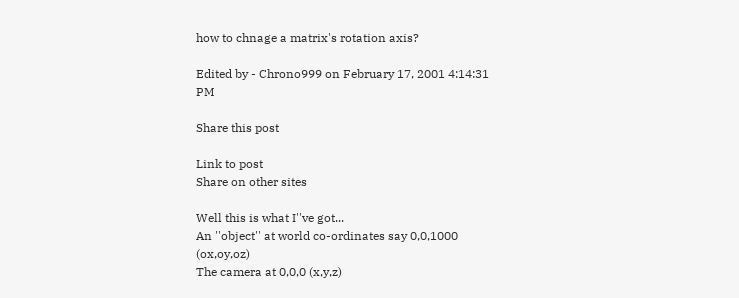how to chnage a matrix's rotation axis?

Edited by - Chrono999 on February 17, 2001 4:14:31 PM

Share this post

Link to post
Share on other sites

Well this is what I''ve got...
An ''object'' at world co-ordinates say 0,0,1000 (ox,oy,oz)
The camera at 0,0,0 (x,y,z)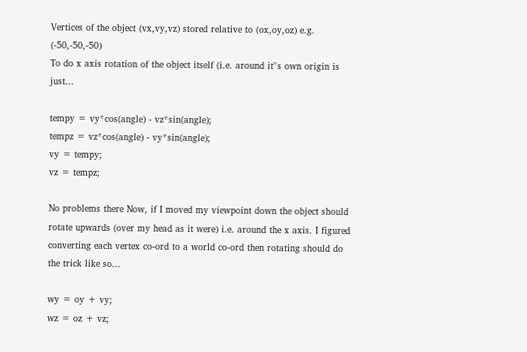Vertices of the object (vx,vy,vz) stored relative to (ox,oy,oz) e.g. (-50,-50,-50)
To do x axis rotation of the object itself (i.e. around it''s own origin is just...

tempy = vy*cos(angle) - vz*sin(angle);
tempz = vz*cos(angle) - vy*sin(angle);
vy = tempy;
vz = tempz;

No problems there Now, if I moved my viewpoint down the object should rotate upwards (over my head as it were) i.e. around the x axis. I figured converting each vertex co-ord to a world co-ord then rotating should do the trick like so...

wy = oy + vy;
wz = oz + vz;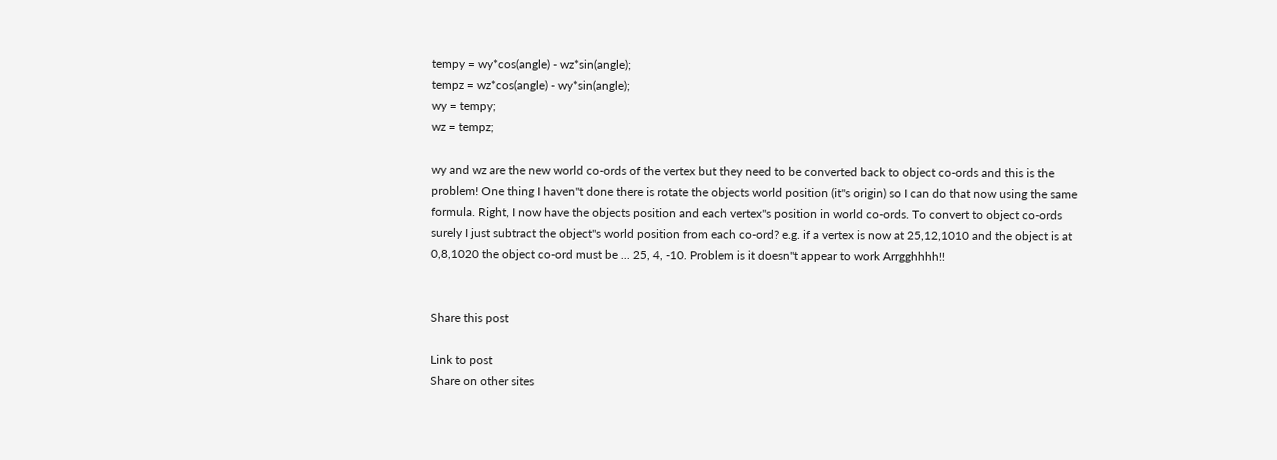tempy = wy*cos(angle) - wz*sin(angle);
tempz = wz*cos(angle) - wy*sin(angle);
wy = tempy;
wz = tempz;

wy and wz are the new world co-ords of the vertex but they need to be converted back to object co-ords and this is the problem! One thing I haven''t done there is rotate the objects world position (it''s origin) so I can do that now using the same formula. Right, I now have the objects position and each vertex''s position in world co-ords. To convert to object co-ords surely I just subtract the object''s world position from each co-ord? e.g. if a vertex is now at 25,12,1010 and the object is at 0,8,1020 the object co-ord must be ... 25, 4, -10. Problem is it doesn''t appear to work Arrgghhhh!!


Share this post

Link to post
Share on other sites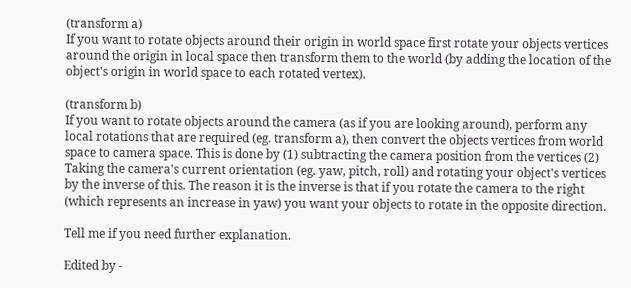(transform a)
If you want to rotate objects around their origin in world space first rotate your objects vertices around the origin in local space then transform them to the world (by adding the location of the object's origin in world space to each rotated vertex).

(transform b)
If you want to rotate objects around the camera (as if you are looking around), perform any local rotations that are required (eg. transform a), then convert the objects vertices from world space to camera space. This is done by (1) subtracting the camera position from the vertices (2) Taking the camera's current orientation (eg. yaw, pitch, roll) and rotating your object's vertices by the inverse of this. The reason it is the inverse is that if you rotate the camera to the right (which represents an increase in yaw) you want your objects to rotate in the opposite direction.

Tell me if you need further explanation.

Edited by -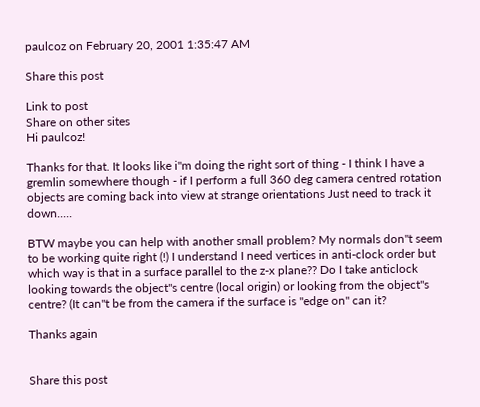paulcoz on February 20, 2001 1:35:47 AM

Share this post

Link to post
Share on other sites
Hi paulcoz!

Thanks for that. It looks like i''m doing the right sort of thing - I think I have a gremlin somewhere though - if I perform a full 360 deg camera centred rotation objects are coming back into view at strange orientations Just need to track it down.....

BTW maybe you can help with another small problem? My normals don''t seem to be working quite right (!) I understand I need vertices in anti-clock order but which way is that in a surface parallel to the z-x plane?? Do I take anticlock looking towards the object''s centre (local origin) or looking from the object''s centre? (It can''t be from the camera if the surface is ''edge on'' can it?

Thanks again


Share this post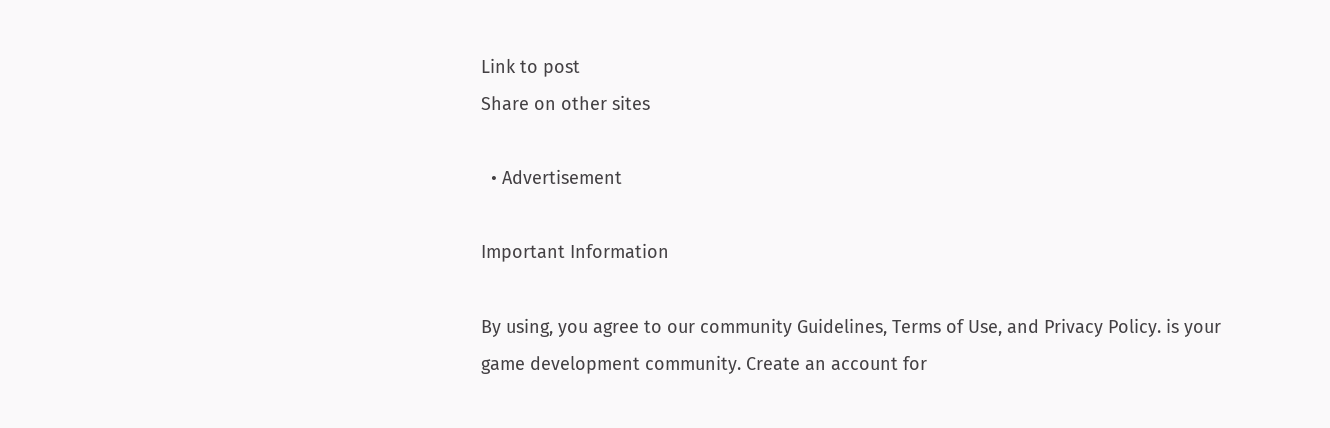Link to post
Share on other sites

  • Advertisement

Important Information

By using, you agree to our community Guidelines, Terms of Use, and Privacy Policy. is your game development community. Create an account for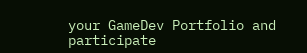your GameDev Portfolio and participate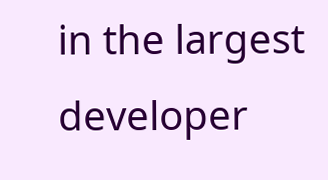in the largest developer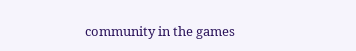community in the games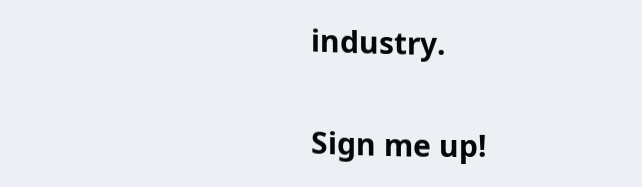industry.

Sign me up!